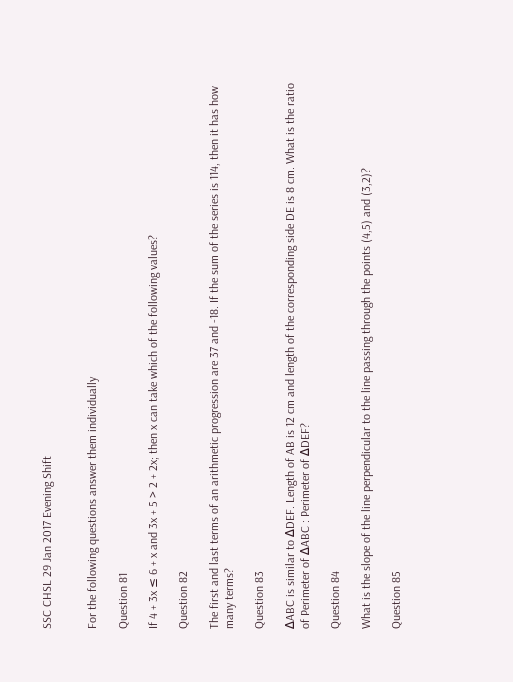SSC CHSL 29 Jan 2017 Evening Shift


For the following questions answer them individually

Question 81

If 4 + 3x ≤ 6 + x and 3x + 5 > 2 + 2x; then x can take which of the following values?

Question 82

The first and last terms of an arithmetic progression are 37 and -18. If the sum of the series is 114, then it has how many terms?

Question 83

ΔABC is similar to ΔDEF. Length of AB is 12 cm and length of the corresponding side DE is 8 cm. What is the ratio of Perimeter of ΔABC : Perimeter of ΔDEF?

Question 84

What is the slope of the line perpendicular to the line passing through the points (4,5) and (3,2)?

Question 85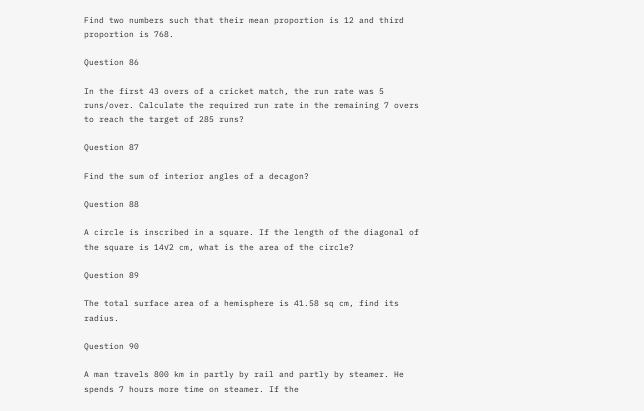Find two numbers such that their mean proportion is 12 and third proportion is 768.

Question 86

In the first 43 overs of a cricket match, the run rate was 5 runs/over. Calculate the required run rate in the remaining 7 overs to reach the target of 285 runs?

Question 87

Find the sum of interior angles of a decagon?

Question 88

A circle is inscribed in a square. If the length of the diagonal of the square is 14√2 cm, what is the area of the circle?

Question 89

The total surface area of a hemisphere is 41.58 sq cm, find its radius.

Question 90

A man travels 800 km in partly by rail and partly by steamer. He spends 7 hours more time on steamer. If the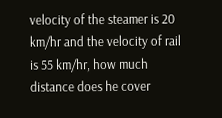velocity of the steamer is 20 km/hr and the velocity of rail is 55 km/hr, how much distance does he cover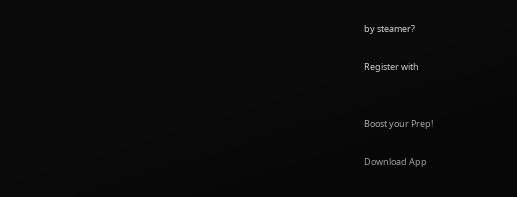by steamer?

Register with


Boost your Prep!

Download App